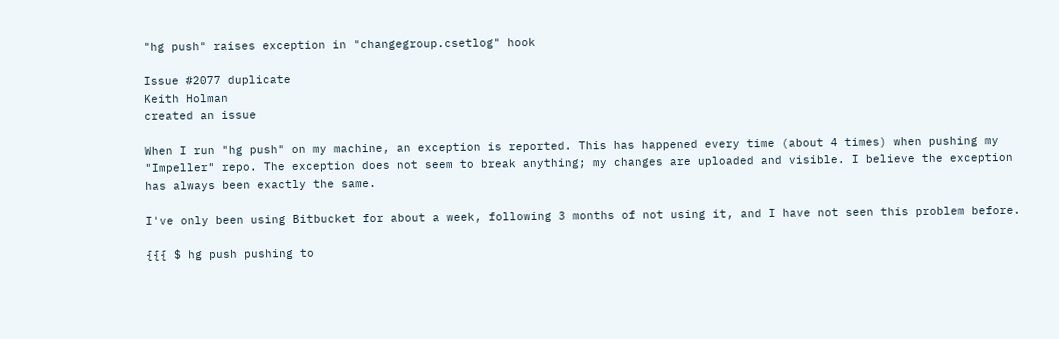"hg push" raises exception in "changegroup.csetlog" hook

Issue #2077 duplicate
Keith Holman
created an issue

When I run "hg push" on my machine, an exception is reported. This has happened every time (about 4 times) when pushing my "Impeller" repo. The exception does not seem to break anything; my changes are uploaded and visible. I believe the exception has always been exactly the same.

I've only been using Bitbucket for about a week, following 3 months of not using it, and I have not seen this problem before.

{{{ $ hg push pushing to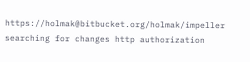https://holmak@bitbucket.org/holmak/impeller searching for changes http authorization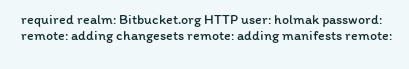required realm: Bitbucket.org HTTP user: holmak password: remote: adding changesets remote: adding manifests remote: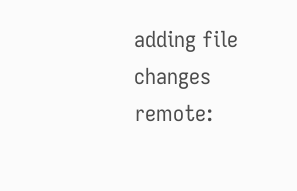adding file changes remote: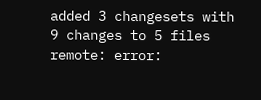added 3 changesets with 9 changes to 5 files remote: error: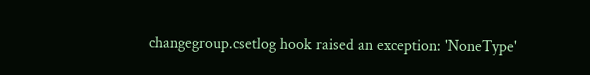changegroup.csetlog hook raised an exception: 'NoneType'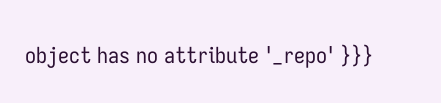object has no attribute '_repo' }}}